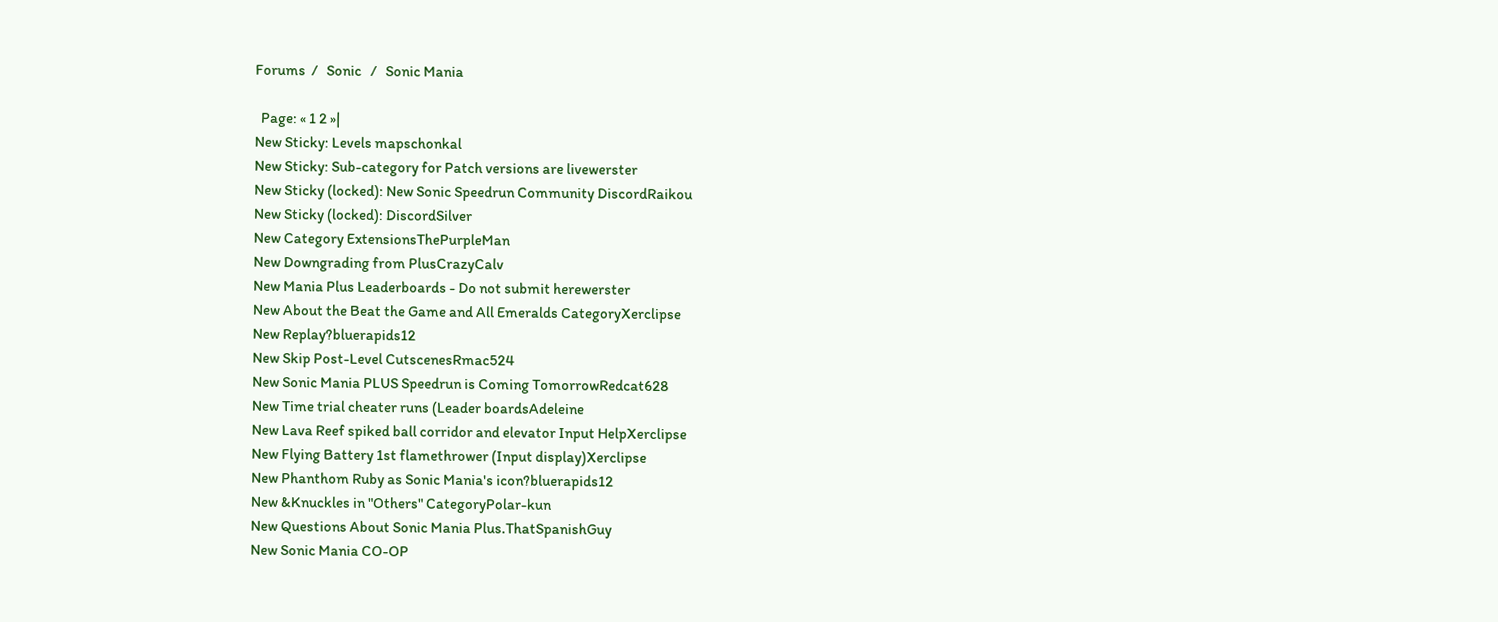Forums  /   Sonic   /   Sonic Mania

  Page: « 1 2 »|
New Sticky: Levels mapschonkal
New Sticky: Sub-category for Patch versions are livewerster
New Sticky (locked): New Sonic Speedrun Community DiscordRaikou
New Sticky (locked): DiscordSilver
New Category ExtensionsThePurpleMan
New Downgrading from PlusCrazyCalv
New Mania Plus Leaderboards - Do not submit herewerster
New About the Beat the Game and All Emeralds CategoryXerclipse
New Replay?bluerapids12
New Skip Post-Level CutscenesRmac524
New Sonic Mania PLUS Speedrun is Coming TomorrowRedcat628
New Time trial cheater runs (Leader boardsAdeleine
New Lava Reef spiked ball corridor and elevator Input HelpXerclipse
New Flying Battery 1st flamethrower (Input display)Xerclipse
New Phanthom Ruby as Sonic Mania's icon?bluerapids12
New &Knuckles in "Others" CategoryPolar-kun
New Questions About Sonic Mania Plus.ThatSpanishGuy
New Sonic Mania CO-OP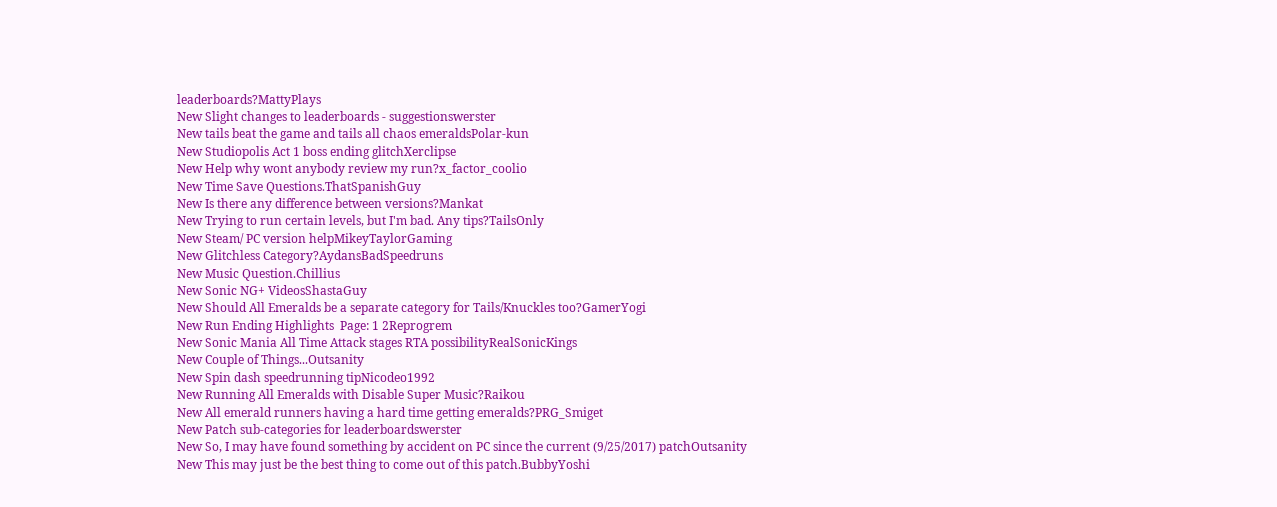leaderboards?MattyPlays
New Slight changes to leaderboards - suggestionswerster
New tails beat the game and tails all chaos emeraldsPolar-kun
New Studiopolis Act 1 boss ending glitchXerclipse
New Help why wont anybody review my run?x_factor_coolio
New Time Save Questions.ThatSpanishGuy
New Is there any difference between versions?Mankat
New Trying to run certain levels, but I'm bad. Any tips?TailsOnly
New Steam/ PC version helpMikeyTaylorGaming
New Glitchless Category?AydansBadSpeedruns
New Music Question.Chillius
New Sonic NG+ VideosShastaGuy
New Should All Emeralds be a separate category for Tails/Knuckles too?GamerYogi
New Run Ending Highlights  Page: 1 2Reprogrem
New Sonic Mania All Time Attack stages RTA possibilityRealSonicKings
New Couple of Things...Outsanity
New Spin dash speedrunning tipNicodeo1992
New Running All Emeralds with Disable Super Music?Raikou
New All emerald runners having a hard time getting emeralds?PRG_Smiget
New Patch sub-categories for leaderboardswerster
New So, I may have found something by accident on PC since the current (9/25/2017) patchOutsanity
New This may just be the best thing to come out of this patch.BubbyYoshi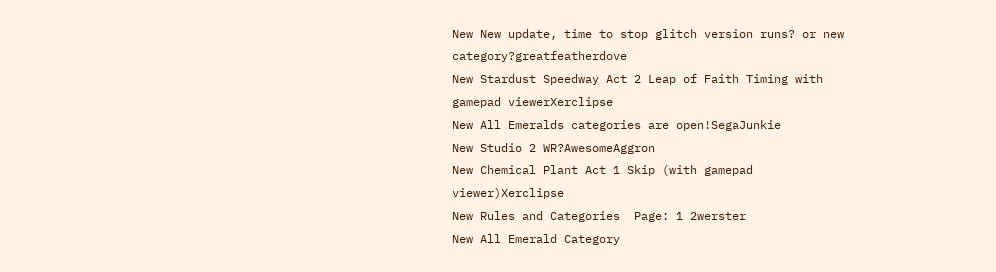New New update, time to stop glitch version runs? or new category?greatfeatherdove
New Stardust Speedway Act 2 Leap of Faith Timing with gamepad viewerXerclipse
New All Emeralds categories are open!SegaJunkie
New Studio 2 WR?AwesomeAggron
New Chemical Plant Act 1 Skip (with gamepad viewer)Xerclipse
New Rules and Categories  Page: 1 2werster
New All Emerald Category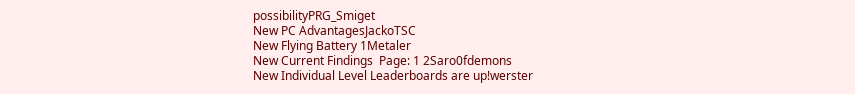possibilityPRG_Smiget
New PC AdvantagesJackoTSC
New Flying Battery 1Metaler
New Current Findings  Page: 1 2Saro0fdemons
New Individual Level Leaderboards are up!werster